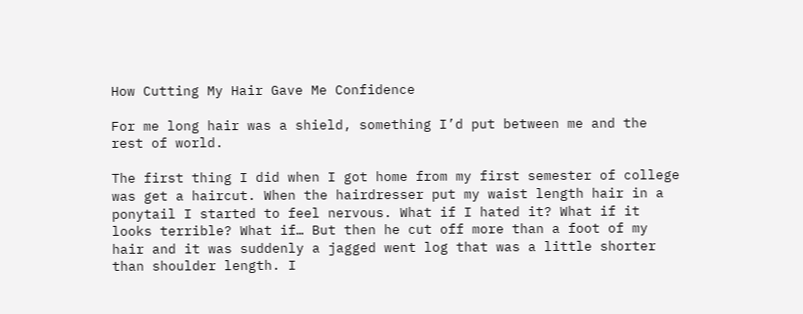How Cutting My Hair Gave Me Confidence

For me long hair was a shield, something I’d put between me and the rest of world.

The first thing I did when I got home from my first semester of college was get a haircut. When the hairdresser put my waist length hair in a ponytail I started to feel nervous. What if I hated it? What if it looks terrible? What if… But then he cut off more than a foot of my hair and it was suddenly a jagged went log that was a little shorter than shoulder length. I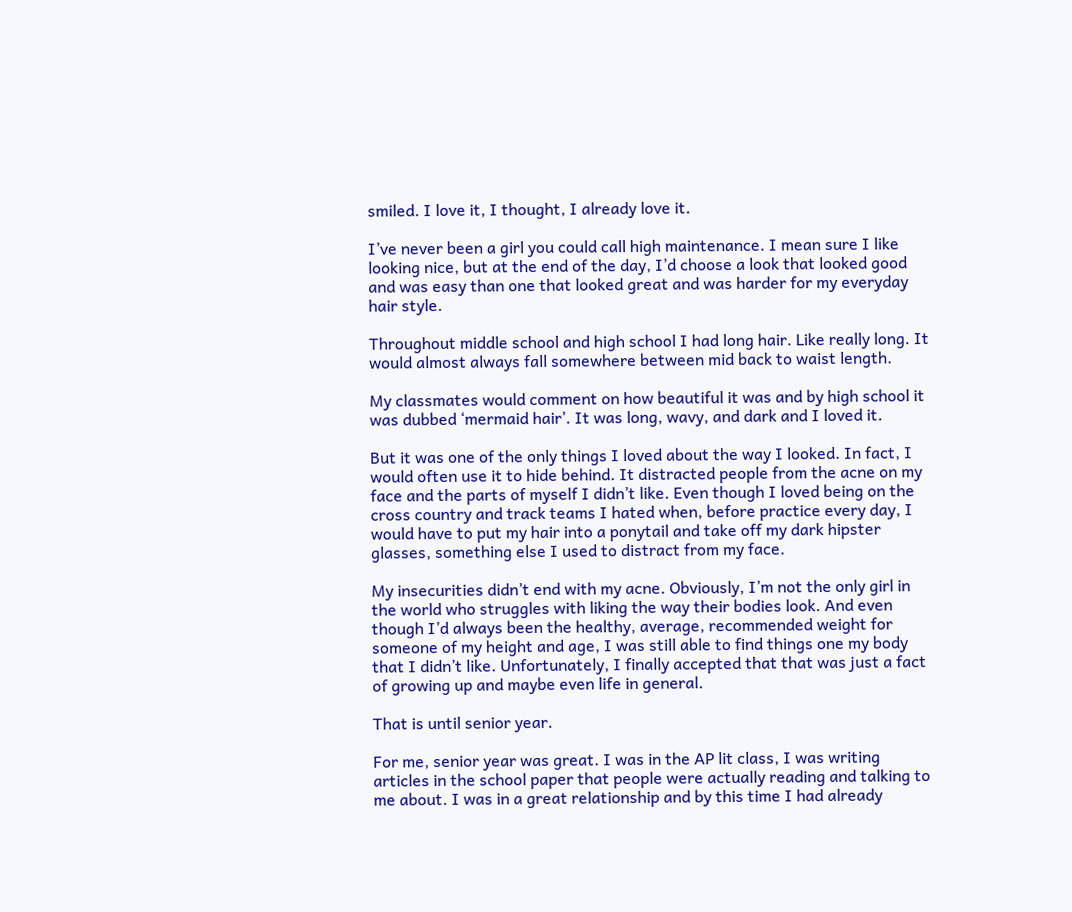smiled. I love it, I thought, I already love it.

I’ve never been a girl you could call high maintenance. I mean sure I like looking nice, but at the end of the day, I’d choose a look that looked good and was easy than one that looked great and was harder for my everyday hair style.

Throughout middle school and high school I had long hair. Like really long. It would almost always fall somewhere between mid back to waist length.

My classmates would comment on how beautiful it was and by high school it was dubbed ‘mermaid hair’. It was long, wavy, and dark and I loved it.

But it was one of the only things I loved about the way I looked. In fact, I would often use it to hide behind. It distracted people from the acne on my face and the parts of myself I didn’t like. Even though I loved being on the cross country and track teams I hated when, before practice every day, I would have to put my hair into a ponytail and take off my dark hipster glasses, something else I used to distract from my face.

My insecurities didn’t end with my acne. Obviously, I’m not the only girl in the world who struggles with liking the way their bodies look. And even though I’d always been the healthy, average, recommended weight for someone of my height and age, I was still able to find things one my body that I didn’t like. Unfortunately, I finally accepted that that was just a fact of growing up and maybe even life in general.

That is until senior year.

For me, senior year was great. I was in the AP lit class, I was writing articles in the school paper that people were actually reading and talking to me about. I was in a great relationship and by this time I had already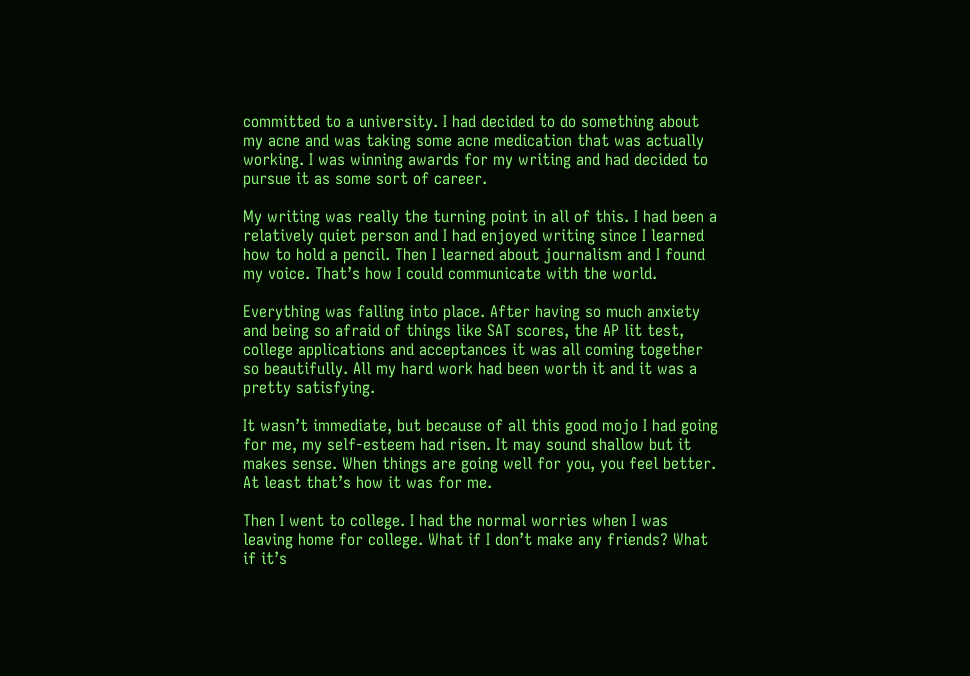committed to a university. I had decided to do something about my acne and was taking some acne medication that was actually working. I was winning awards for my writing and had decided to pursue it as some sort of career.

My writing was really the turning point in all of this. I had been a relatively quiet person and I had enjoyed writing since I learned how to hold a pencil. Then I learned about journalism and I found my voice. That’s how I could communicate with the world.

Everything was falling into place. After having so much anxiety and being so afraid of things like SAT scores, the AP lit test, college applications and acceptances it was all coming together so beautifully. All my hard work had been worth it and it was a pretty satisfying.

It wasn’t immediate, but because of all this good mojo I had going for me, my self-esteem had risen. It may sound shallow but it makes sense. When things are going well for you, you feel better. At least that’s how it was for me.

Then I went to college. I had the normal worries when I was leaving home for college. What if I don’t make any friends? What if it’s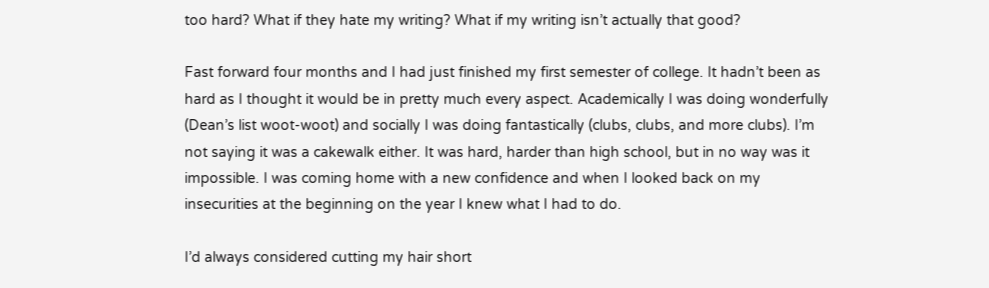too hard? What if they hate my writing? What if my writing isn’t actually that good?

Fast forward four months and I had just finished my first semester of college. It hadn’t been as hard as I thought it would be in pretty much every aspect. Academically I was doing wonderfully (Dean’s list woot-woot) and socially I was doing fantastically (clubs, clubs, and more clubs). I’m not saying it was a cakewalk either. It was hard, harder than high school, but in no way was it impossible. I was coming home with a new confidence and when I looked back on my insecurities at the beginning on the year I knew what I had to do.

I’d always considered cutting my hair short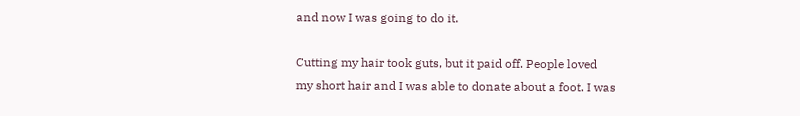and now I was going to do it.

Cutting my hair took guts, but it paid off. People loved my short hair and I was able to donate about a foot. I was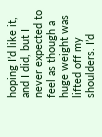hoping I’d like it, and I did, but I never expected to feel as though a huge weight was lifted off my shoulders. I’d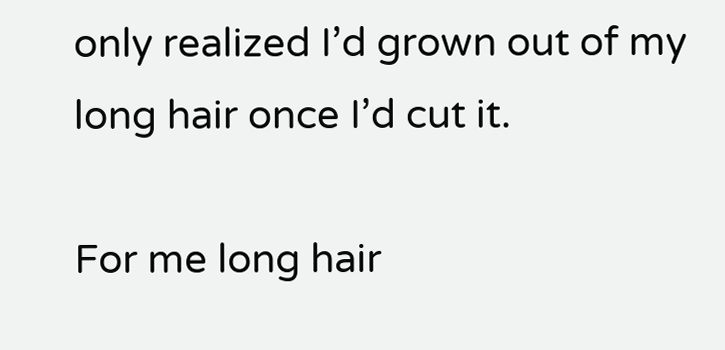only realized I’d grown out of my long hair once I’d cut it.

For me long hair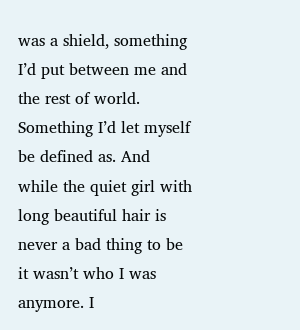was a shield, something I’d put between me and the rest of world. Something I’d let myself be defined as. And while the quiet girl with long beautiful hair is never a bad thing to be it wasn’t who I was anymore. I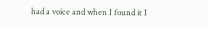had a voice and when I found it I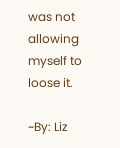was not allowing myself to loose it.

~By: Liz